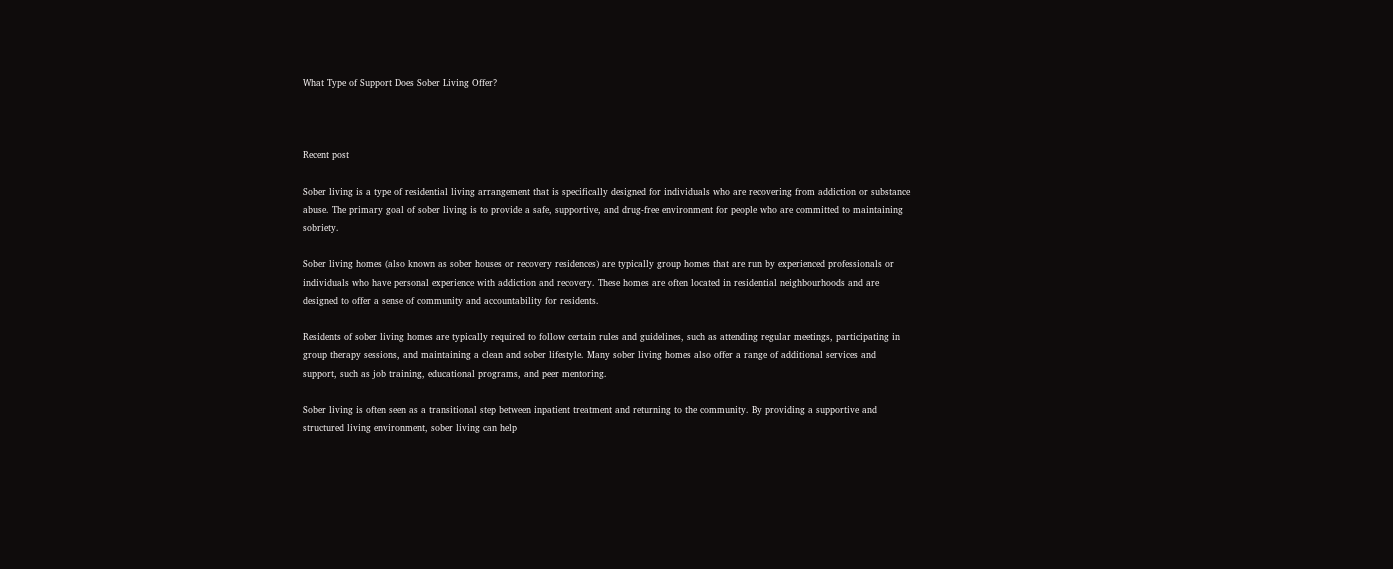What Type of Support Does Sober Living Offer?



Recent post

Sober living is a type of residential living arrangement that is specifically designed for individuals who are recovering from addiction or substance abuse. The primary goal of sober living is to provide a safe, supportive, and drug-free environment for people who are committed to maintaining sobriety.

Sober living homes (also known as sober houses or recovery residences) are typically group homes that are run by experienced professionals or individuals who have personal experience with addiction and recovery. These homes are often located in residential neighbourhoods and are designed to offer a sense of community and accountability for residents.

Residents of sober living homes are typically required to follow certain rules and guidelines, such as attending regular meetings, participating in group therapy sessions, and maintaining a clean and sober lifestyle. Many sober living homes also offer a range of additional services and support, such as job training, educational programs, and peer mentoring.

Sober living is often seen as a transitional step between inpatient treatment and returning to the community. By providing a supportive and structured living environment, sober living can help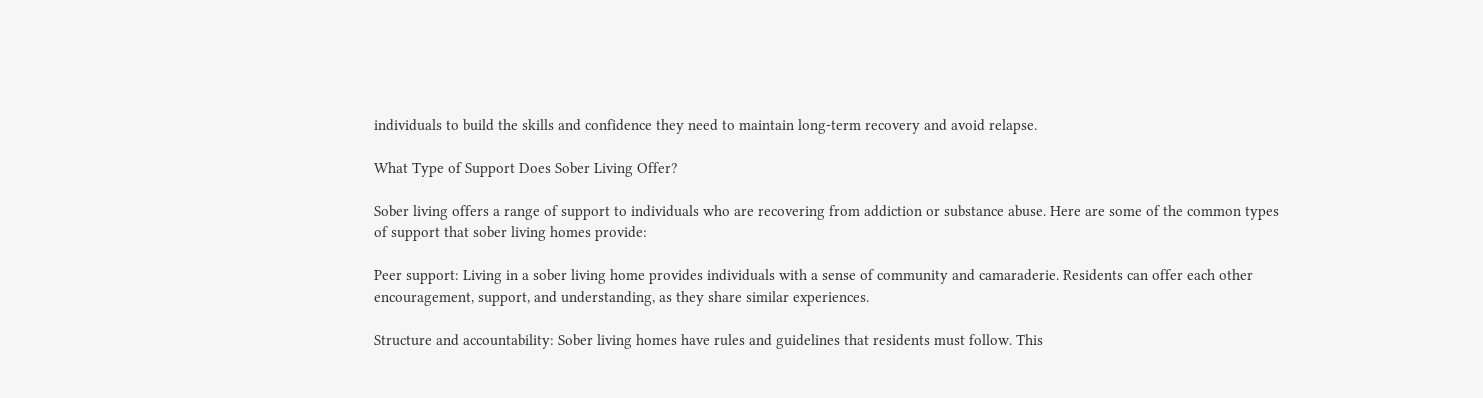individuals to build the skills and confidence they need to maintain long-term recovery and avoid relapse.

What Type of Support Does Sober Living Offer?

Sober living offers a range of support to individuals who are recovering from addiction or substance abuse. Here are some of the common types of support that sober living homes provide:

Peer support: Living in a sober living home provides individuals with a sense of community and camaraderie. Residents can offer each other encouragement, support, and understanding, as they share similar experiences.

Structure and accountability: Sober living homes have rules and guidelines that residents must follow. This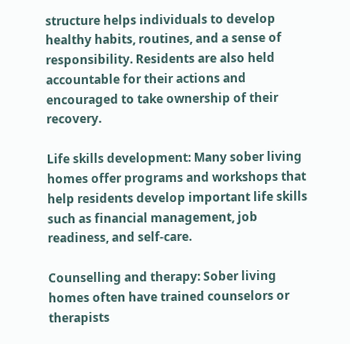structure helps individuals to develop healthy habits, routines, and a sense of responsibility. Residents are also held accountable for their actions and encouraged to take ownership of their recovery.

Life skills development: Many sober living homes offer programs and workshops that help residents develop important life skills such as financial management, job readiness, and self-care.

Counselling and therapy: Sober living homes often have trained counselors or therapists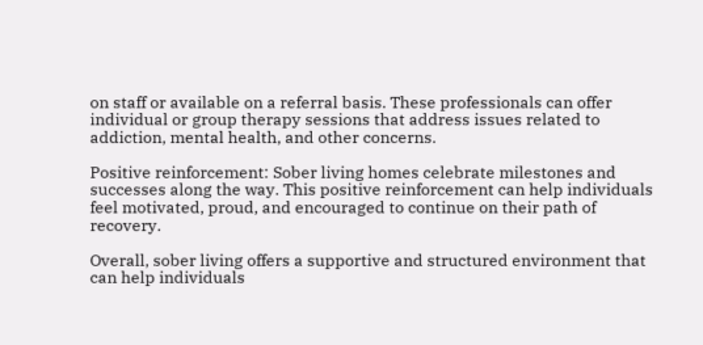on staff or available on a referral basis. These professionals can offer individual or group therapy sessions that address issues related to addiction, mental health, and other concerns.

Positive reinforcement: Sober living homes celebrate milestones and successes along the way. This positive reinforcement can help individuals feel motivated, proud, and encouraged to continue on their path of recovery.

Overall, sober living offers a supportive and structured environment that can help individuals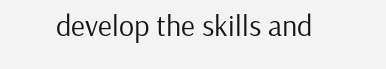develop the skills and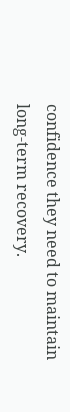confidence they need to maintain long-term recovery.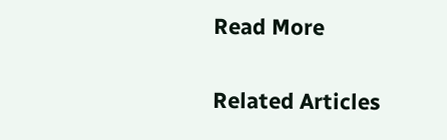Read More

Related Articles